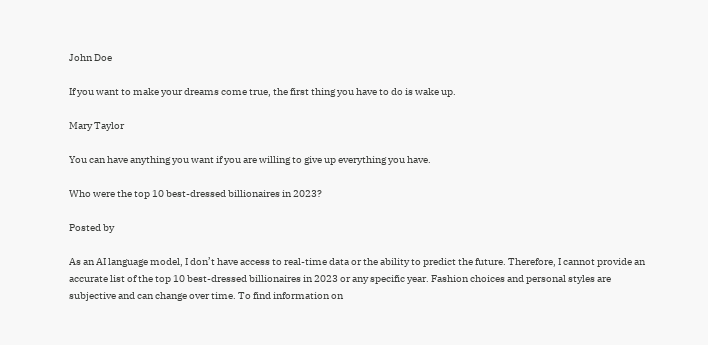John Doe

If you want to make your dreams come true, the first thing you have to do is wake up.

Mary Taylor

You can have anything you want if you are willing to give up everything you have.

Who were the top 10 best-dressed billionaires in 2023?

Posted by

As an AI language model, I don’t have access to real-time data or the ability to predict the future. Therefore, I cannot provide an accurate list of the top 10 best-dressed billionaires in 2023 or any specific year. Fashion choices and personal styles are subjective and can change over time. To find information on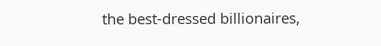the best-dressed billionaires,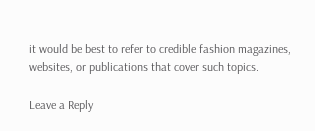it would be best to refer to credible fashion magazines, websites, or publications that cover such topics.

Leave a Reply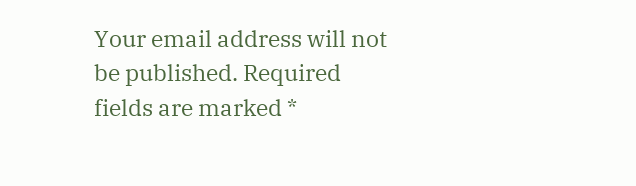Your email address will not be published. Required fields are marked *